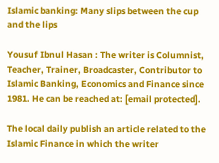Islamic banking: Many slips between the cup and the lips

Yousuf Ibnul Hasan : The writer is Columnist, Teacher, Trainer, Broadcaster, Contributor to Islamic Banking, Economics and Finance since 1981. He can be reached at: [email protected].

The local daily publish an article related to the Islamic Finance in which the writer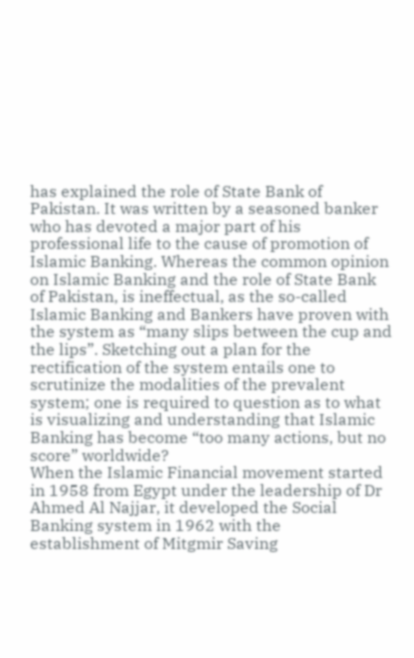has explained the role of State Bank of Pakistan. It was written by a seasoned banker who has devoted a major part of his professional life to the cause of promotion of Islamic Banking. Whereas the common opinion on Islamic Banking and the role of State Bank of Pakistan, is ineffectual, as the so-called Islamic Banking and Bankers have proven with the system as “many slips between the cup and the lips”. Sketching out a plan for the rectification of the system entails one to scrutinize the modalities of the prevalent system; one is required to question as to what is visualizing and understanding that Islamic Banking has become “too many actions, but no score” worldwide?
When the Islamic Financial movement started in 1958 from Egypt under the leadership of Dr Ahmed Al Najjar, it developed the Social Banking system in 1962 with the establishment of Mitgmir Saving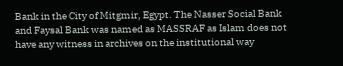Bank in the City of Mitgmir, Egypt. The Nasser Social Bank and Faysal Bank was named as MASSRAF as Islam does not have any witness in archives on the institutional way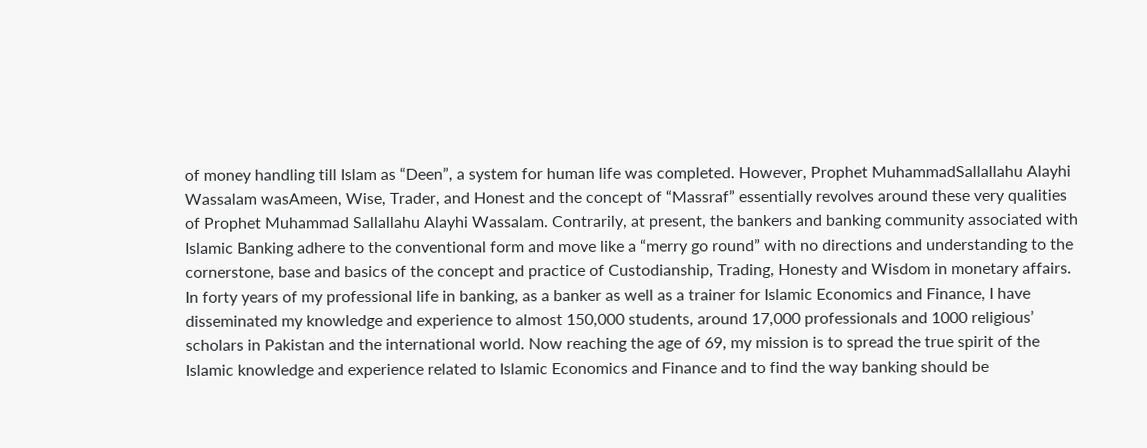of money handling till Islam as “Deen”, a system for human life was completed. However, Prophet MuhammadSallallahu Alayhi Wassalam wasAmeen, Wise, Trader, and Honest and the concept of “Massraf” essentially revolves around these very qualities of Prophet Muhammad Sallallahu Alayhi Wassalam. Contrarily, at present, the bankers and banking community associated with Islamic Banking adhere to the conventional form and move like a “merry go round” with no directions and understanding to the cornerstone, base and basics of the concept and practice of Custodianship, Trading, Honesty and Wisdom in monetary affairs.
In forty years of my professional life in banking, as a banker as well as a trainer for Islamic Economics and Finance, I have disseminated my knowledge and experience to almost 150,000 students, around 17,000 professionals and 1000 religious’ scholars in Pakistan and the international world. Now reaching the age of 69, my mission is to spread the true spirit of the Islamic knowledge and experience related to Islamic Economics and Finance and to find the way banking should be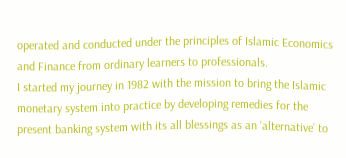operated and conducted under the principles of Islamic Economics and Finance from ordinary learners to professionals.
I started my journey in 1982 with the mission to bring the Islamic monetary system into practice by developing remedies for the present banking system with its all blessings as an ‘alternative’ to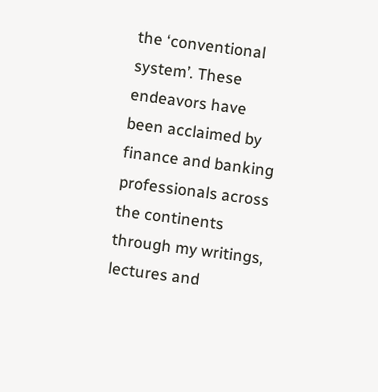the ‘conventional system’. These endeavors have been acclaimed by finance and banking professionals across the continents through my writings, lectures and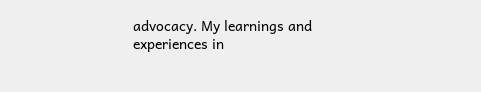advocacy. My learnings and experiences in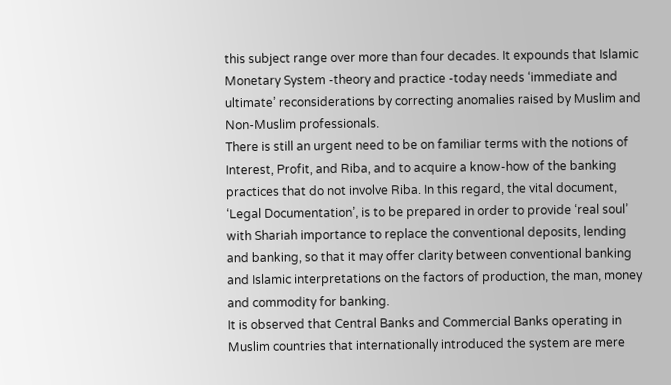this subject range over more than four decades. It expounds that Islamic Monetary System -theory and practice -today needs ‘immediate and ultimate’ reconsiderations by correcting anomalies raised by Muslim and Non-Muslim professionals.
There is still an urgent need to be on familiar terms with the notions of Interest, Profit, and Riba, and to acquire a know-how of the banking practices that do not involve Riba. In this regard, the vital document, ‘Legal Documentation’, is to be prepared in order to provide ‘real soul’ with Shariah importance to replace the conventional deposits, lending and banking, so that it may offer clarity between conventional banking and Islamic interpretations on the factors of production, the man, money and commodity for banking.
It is observed that Central Banks and Commercial Banks operating in Muslim countries that internationally introduced the system are mere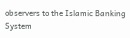observers to the Islamic Banking System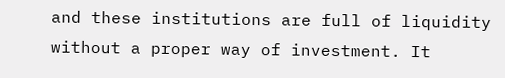and these institutions are full of liquidity without a proper way of investment. It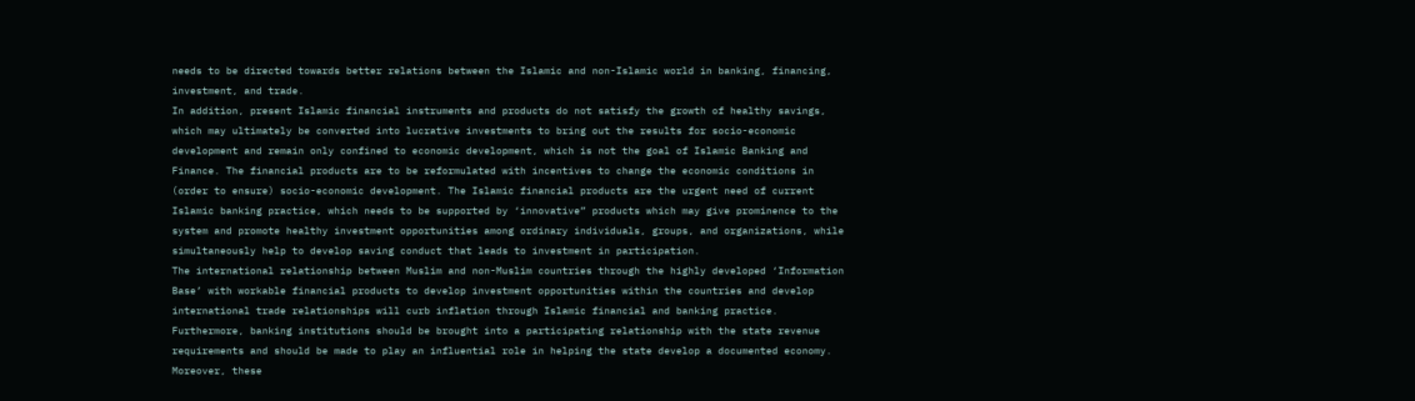needs to be directed towards better relations between the Islamic and non-Islamic world in banking, financing, investment, and trade.
In addition, present Islamic financial instruments and products do not satisfy the growth of healthy savings, which may ultimately be converted into lucrative investments to bring out the results for socio-economic development and remain only confined to economic development, which is not the goal of Islamic Banking and Finance. The financial products are to be reformulated with incentives to change the economic conditions in (order to ensure) socio-economic development. The Islamic financial products are the urgent need of current Islamic banking practice, which needs to be supported by ‘innovative” products which may give prominence to the system and promote healthy investment opportunities among ordinary individuals, groups, and organizations, while simultaneously help to develop saving conduct that leads to investment in participation.
The international relationship between Muslim and non-Muslim countries through the highly developed ‘Information Base’ with workable financial products to develop investment opportunities within the countries and develop international trade relationships will curb inflation through Islamic financial and banking practice. Furthermore, banking institutions should be brought into a participating relationship with the state revenue requirements and should be made to play an influential role in helping the state develop a documented economy. Moreover, these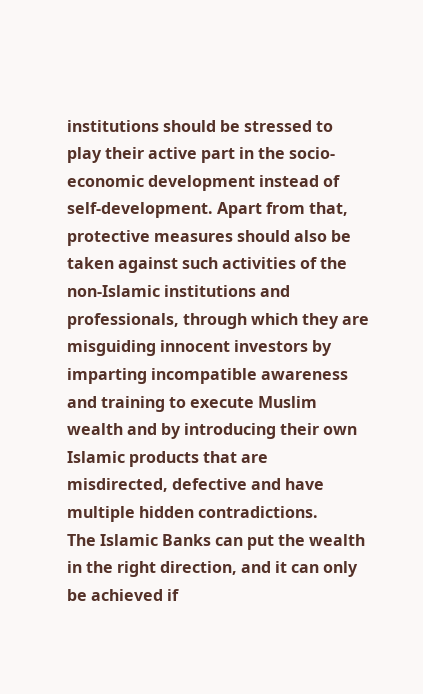institutions should be stressed to play their active part in the socio-economic development instead of self-development. Apart from that, protective measures should also be taken against such activities of the non-Islamic institutions and professionals, through which they are misguiding innocent investors by imparting incompatible awareness and training to execute Muslim wealth and by introducing their own Islamic products that are misdirected, defective and have multiple hidden contradictions.
The Islamic Banks can put the wealth in the right direction, and it can only be achieved if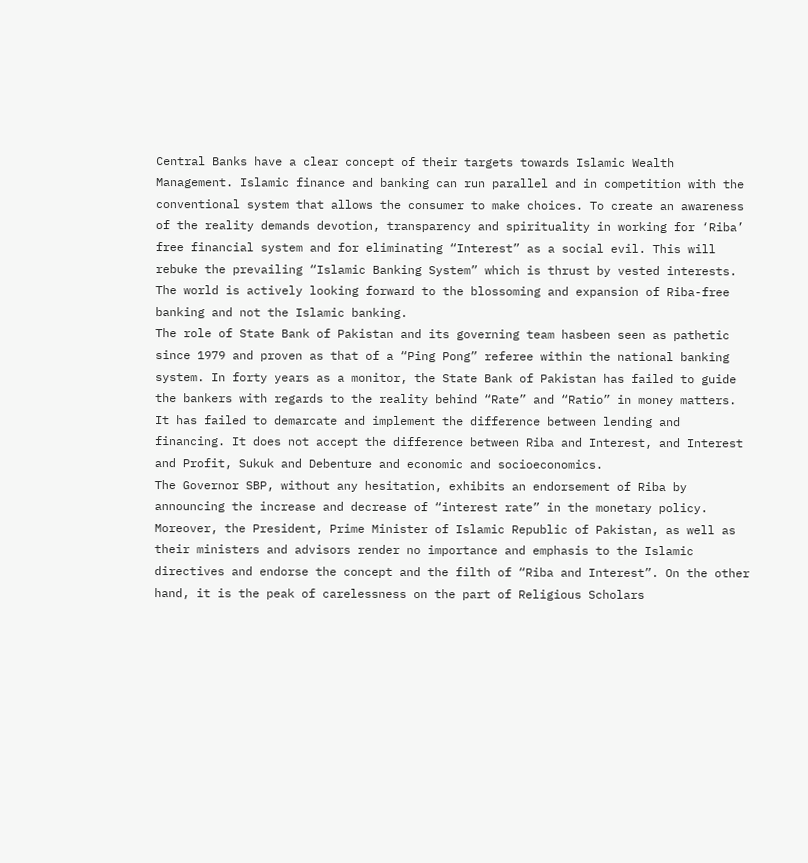Central Banks have a clear concept of their targets towards Islamic Wealth Management. Islamic finance and banking can run parallel and in competition with the conventional system that allows the consumer to make choices. To create an awareness of the reality demands devotion, transparency and spirituality in working for ‘Riba’ free financial system and for eliminating “Interest” as a social evil. This will rebuke the prevailing “Islamic Banking System” which is thrust by vested interests. The world is actively looking forward to the blossoming and expansion of Riba-free banking and not the Islamic banking.
The role of State Bank of Pakistan and its governing team hasbeen seen as pathetic since 1979 and proven as that of a “Ping Pong” referee within the national banking system. In forty years as a monitor, the State Bank of Pakistan has failed to guide the bankers with regards to the reality behind “Rate” and “Ratio” in money matters. It has failed to demarcate and implement the difference between lending and financing. It does not accept the difference between Riba and Interest, and Interest and Profit, Sukuk and Debenture and economic and socioeconomics.
The Governor SBP, without any hesitation, exhibits an endorsement of Riba by announcing the increase and decrease of “interest rate” in the monetary policy. Moreover, the President, Prime Minister of Islamic Republic of Pakistan, as well as their ministers and advisors render no importance and emphasis to the Islamic directives and endorse the concept and the filth of “Riba and Interest”. On the other hand, it is the peak of carelessness on the part of Religious Scholars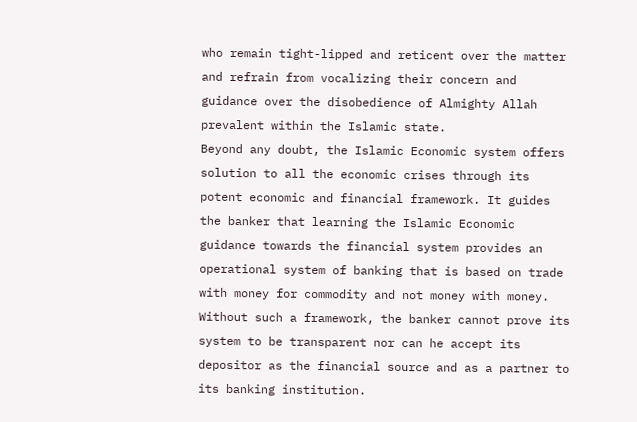who remain tight-lipped and reticent over the matter and refrain from vocalizing their concern and guidance over the disobedience of Almighty Allah prevalent within the Islamic state.
Beyond any doubt, the Islamic Economic system offers solution to all the economic crises through its potent economic and financial framework. It guides the banker that learning the Islamic Economic guidance towards the financial system provides an operational system of banking that is based on trade with money for commodity and not money with money. Without such a framework, the banker cannot prove its system to be transparent nor can he accept its depositor as the financial source and as a partner to its banking institution.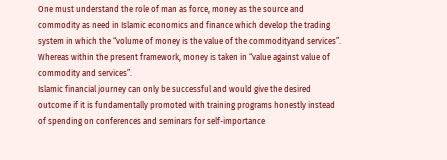One must understand the role of man as force, money as the source and commodity as need in Islamic economics and finance which develop the trading system in which the “volume of money is the value of the commodityand services”. Whereas within the present framework, money is taken in “value against value of commodity and services”.
Islamic financial journey can only be successful and would give the desired outcome if it is fundamentally promoted with training programs honestly instead of spending on conferences and seminars for self-importance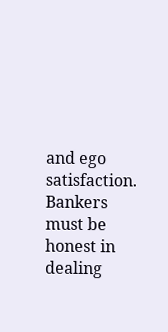and ego satisfaction. Bankers must be honest in dealing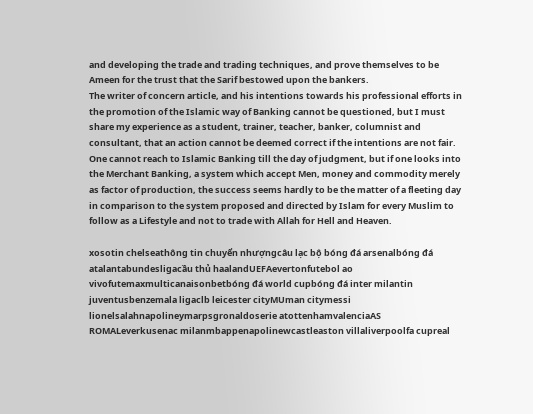and developing the trade and trading techniques, and prove themselves to be Ameen for the trust that the Sarif bestowed upon the bankers.
The writer of concern article, and his intentions towards his professional efforts in the promotion of the Islamic way of Banking cannot be questioned, but I must share my experience as a student, trainer, teacher, banker, columnist and consultant, that an action cannot be deemed correct if the intentions are not fair. One cannot reach to Islamic Banking till the day of judgment, but if one looks into the Merchant Banking, a system which accept Men, money and commodity merely as factor of production, the success seems hardly to be the matter of a fleeting day in comparison to the system proposed and directed by Islam for every Muslim to follow as a Lifestyle and not to trade with Allah for Hell and Heaven.

xosotin chelseathông tin chuyển nhượngcâu lạc bộ bóng đá arsenalbóng đá atalantabundesligacầu thủ haalandUEFAevertonfutebol ao vivofutemaxmulticanaisonbetbóng đá world cupbóng đá inter milantin juventusbenzemala ligaclb leicester cityMUman citymessi lionelsalahnapolineymarpsgronaldoserie atottenhamvalenciaAS ROMALeverkusenac milanmbappenapolinewcastleaston villaliverpoolfa cupreal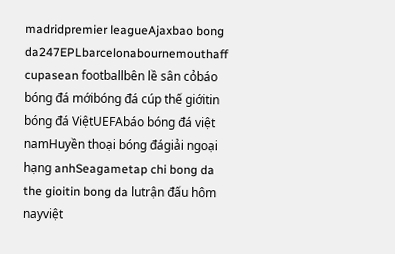madridpremier leagueAjaxbao bong da247EPLbarcelonabournemouthaff cupasean footballbên lề sân cỏbáo bóng đá mớibóng đá cúp thế giớitin bóng đá ViệtUEFAbáo bóng đá việt namHuyền thoại bóng đágiải ngoại hạng anhSeagametap chi bong da the gioitin bong da lutrận đấu hôm nayviệt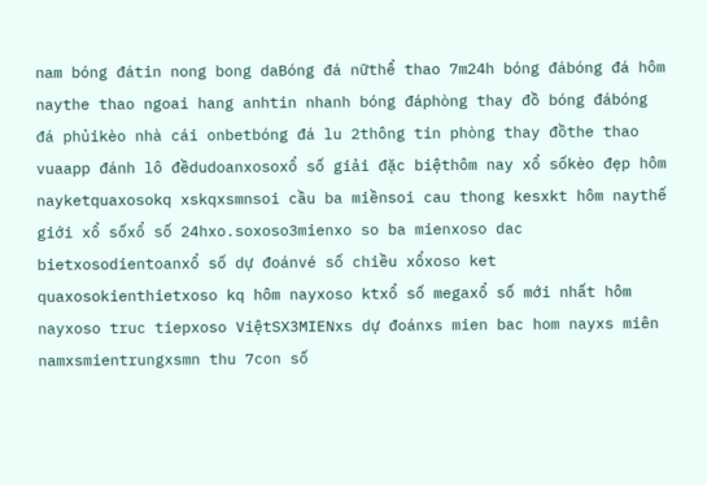nam bóng đátin nong bong daBóng đá nữthể thao 7m24h bóng đábóng đá hôm naythe thao ngoai hang anhtin nhanh bóng đáphòng thay đồ bóng đábóng đá phủikèo nhà cái onbetbóng đá lu 2thông tin phòng thay đồthe thao vuaapp đánh lô đềdudoanxosoxổ số giải đặc biệthôm nay xổ sốkèo đẹp hôm nayketquaxosokq xskqxsmnsoi cầu ba miềnsoi cau thong kesxkt hôm naythế giới xổ sốxổ số 24hxo.soxoso3mienxo so ba mienxoso dac bietxosodientoanxổ số dự đoánvé số chiều xổxoso ket quaxosokienthietxoso kq hôm nayxoso ktxổ số megaxổ số mới nhất hôm nayxoso truc tiepxoso ViệtSX3MIENxs dự đoánxs mien bac hom nayxs miên namxsmientrungxsmn thu 7con số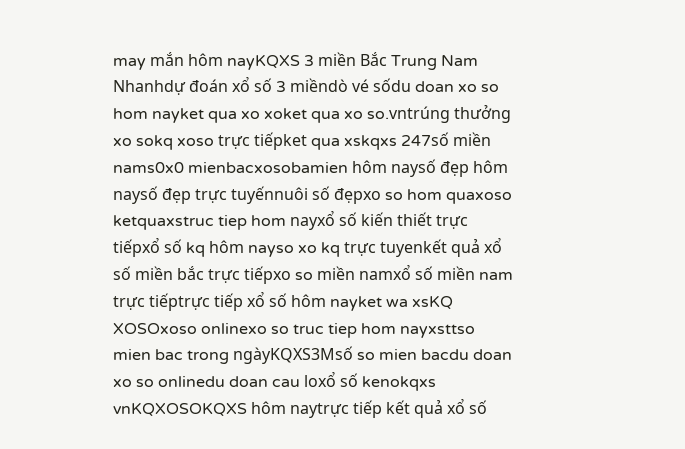may mắn hôm nayKQXS 3 miền Bắc Trung Nam Nhanhdự đoán xổ số 3 miềndò vé sốdu doan xo so hom nayket qua xo xoket qua xo so.vntrúng thưởng xo sokq xoso trực tiếpket qua xskqxs 247số miền nams0x0 mienbacxosobamien hôm naysố đẹp hôm naysố đẹp trực tuyếnnuôi số đẹpxo so hom quaxoso ketquaxstruc tiep hom nayxổ số kiến thiết trực tiếpxổ số kq hôm nayso xo kq trực tuyenkết quả xổ số miền bắc trực tiếpxo so miền namxổ số miền nam trực tiếptrực tiếp xổ số hôm nayket wa xsKQ XOSOxoso onlinexo so truc tiep hom nayxsttso mien bac trong ngàyKQXS3Msố so mien bacdu doan xo so onlinedu doan cau loxổ số kenokqxs vnKQXOSOKQXS hôm naytrực tiếp kết quả xổ số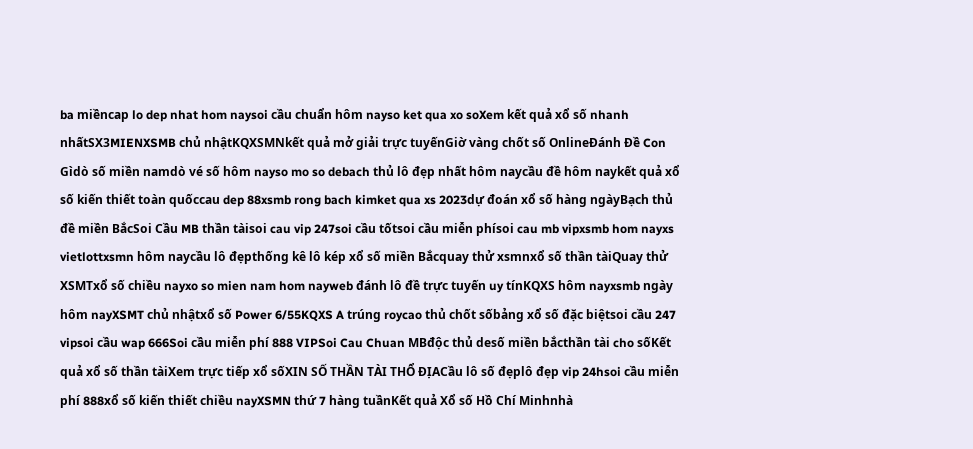ba miềncap lo dep nhat hom naysoi cầu chuẩn hôm nayso ket qua xo soXem kết quả xổ số nhanh nhấtSX3MIENXSMB chủ nhậtKQXSMNkết quả mở giải trực tuyếnGiờ vàng chốt số OnlineĐánh Đề Con Gìdò số miền namdò vé số hôm nayso mo so debach thủ lô đẹp nhất hôm naycầu đề hôm naykết quả xổ số kiến thiết toàn quốccau dep 88xsmb rong bach kimket qua xs 2023dự đoán xổ số hàng ngàyBạch thủ đề miền BắcSoi Cầu MB thần tàisoi cau vip 247soi cầu tốtsoi cầu miễn phísoi cau mb vipxsmb hom nayxs vietlottxsmn hôm naycầu lô đẹpthống kê lô kép xổ số miền Bắcquay thử xsmnxổ số thần tàiQuay thử XSMTxổ số chiều nayxo so mien nam hom nayweb đánh lô đề trực tuyến uy tínKQXS hôm nayxsmb ngày hôm nayXSMT chủ nhậtxổ số Power 6/55KQXS A trúng roycao thủ chốt sốbảng xổ số đặc biệtsoi cầu 247 vipsoi cầu wap 666Soi cầu miễn phí 888 VIPSoi Cau Chuan MBđộc thủ desố miền bắcthần tài cho sốKết quả xổ số thần tàiXem trực tiếp xổ sốXIN SỐ THẦN TÀI THỔ ĐỊACầu lô số đẹplô đẹp vip 24hsoi cầu miễn phí 888xổ số kiến thiết chiều nayXSMN thứ 7 hàng tuầnKết quả Xổ số Hồ Chí Minhnhà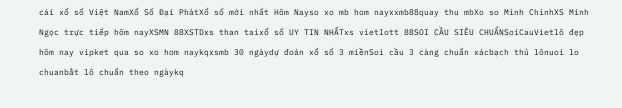cái xổ số Việt NamXổ Số Đại PhátXổ số mới nhất Hôm Nayso xo mb hom nayxxmb88quay thu mbXo so Minh ChinhXS Minh Ngọc trực tiếp hôm nayXSMN 88XSTDxs than taixổ số UY TIN NHẤTxs vietlott 88SOI CẦU SIÊU CHUẨNSoiCauVietlô đẹp hôm nay vipket qua so xo hom naykqxsmb 30 ngàydự đoán xổ số 3 miềnSoi cầu 3 càng chuẩn xácbạch thủ lônuoi lo chuanbắt lô chuẩn theo ngàykq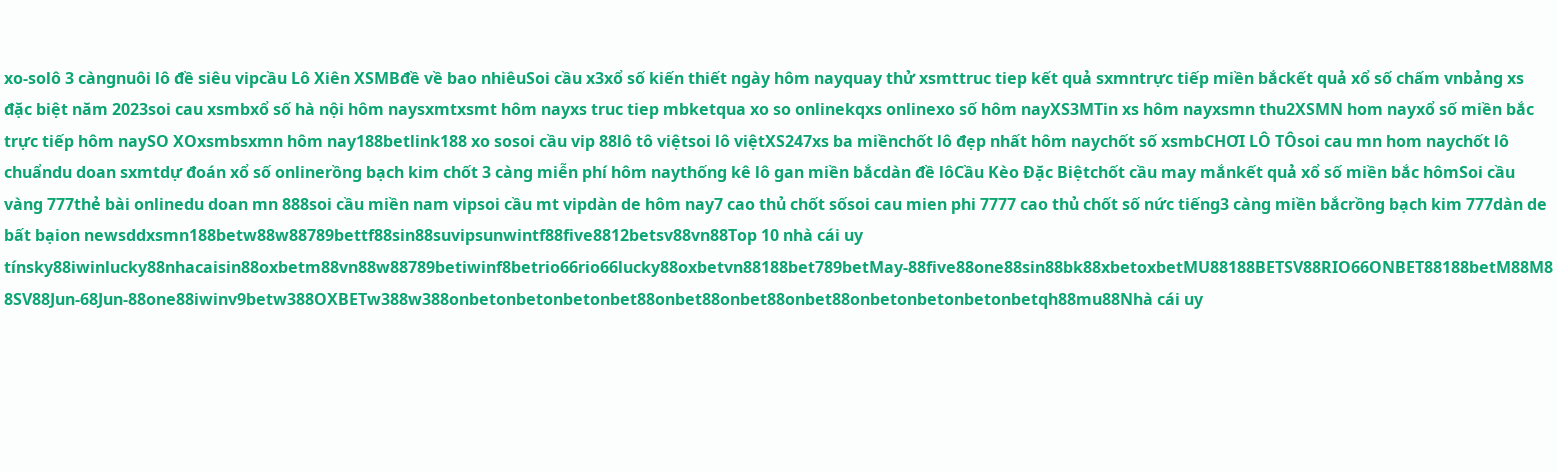xo-solô 3 càngnuôi lô đề siêu vipcầu Lô Xiên XSMBđề về bao nhiêuSoi cầu x3xổ số kiến thiết ngày hôm nayquay thử xsmttruc tiep kết quả sxmntrực tiếp miền bắckết quả xổ số chấm vnbảng xs đặc biệt năm 2023soi cau xsmbxổ số hà nội hôm naysxmtxsmt hôm nayxs truc tiep mbketqua xo so onlinekqxs onlinexo số hôm nayXS3MTin xs hôm nayxsmn thu2XSMN hom nayxổ số miền bắc trực tiếp hôm naySO XOxsmbsxmn hôm nay188betlink188 xo sosoi cầu vip 88lô tô việtsoi lô việtXS247xs ba miềnchốt lô đẹp nhất hôm naychốt số xsmbCHƠI LÔ TÔsoi cau mn hom naychốt lô chuẩndu doan sxmtdự đoán xổ số onlinerồng bạch kim chốt 3 càng miễn phí hôm naythống kê lô gan miền bắcdàn đề lôCầu Kèo Đặc Biệtchốt cầu may mắnkết quả xổ số miền bắc hômSoi cầu vàng 777thẻ bài onlinedu doan mn 888soi cầu miền nam vipsoi cầu mt vipdàn de hôm nay7 cao thủ chốt sốsoi cau mien phi 7777 cao thủ chốt số nức tiếng3 càng miền bắcrồng bạch kim 777dàn de bất bạion newsddxsmn188betw88w88789bettf88sin88suvipsunwintf88five8812betsv88vn88Top 10 nhà cái uy tínsky88iwinlucky88nhacaisin88oxbetm88vn88w88789betiwinf8betrio66rio66lucky88oxbetvn88188bet789betMay-88five88one88sin88bk88xbetoxbetMU88188BETSV88RIO66ONBET88188betM88M88SV88Jun-68Jun-88one88iwinv9betw388OXBETw388w388onbetonbetonbetonbet88onbet88onbet88onbet88onbetonbetonbetonbetqh88mu88Nhà cái uy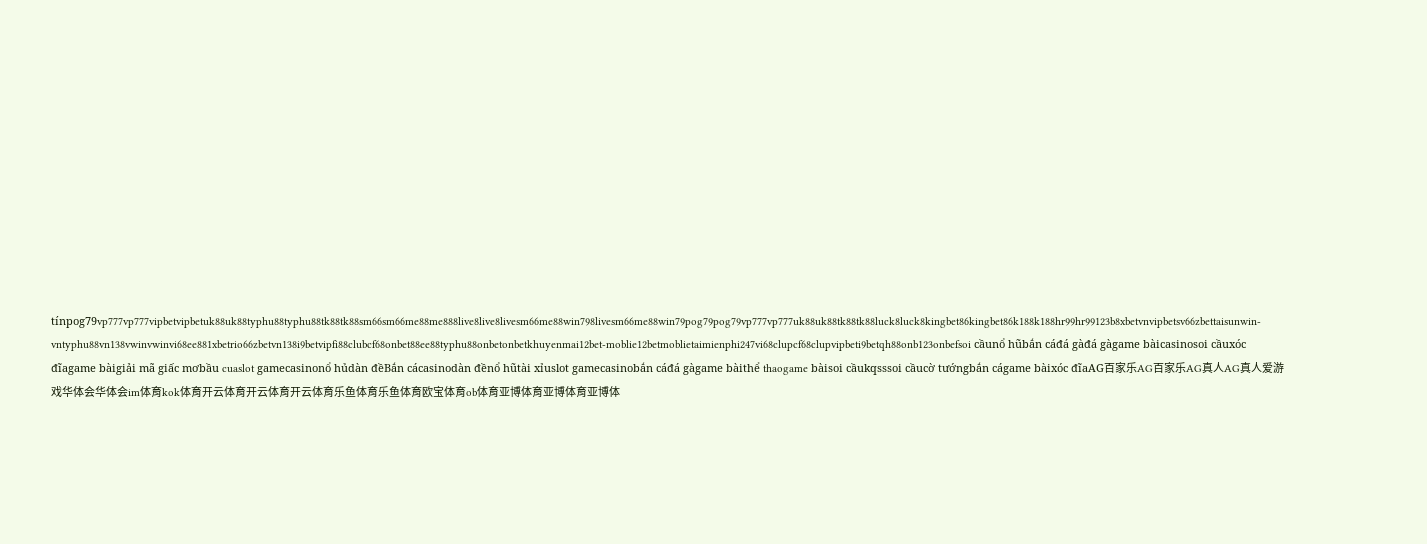tínpog79vp777vp777vipbetvipbetuk88uk88typhu88typhu88tk88tk88sm66sm66me88me888live8live8livesm66me88win798livesm66me88win79pog79pog79vp777vp777uk88uk88tk88tk88luck8luck8kingbet86kingbet86k188k188hr99hr99123b8xbetvnvipbetsv66zbettaisunwin-vntyphu88vn138vwinvwinvi68ee881xbetrio66zbetvn138i9betvipfi88clubcf68onbet88ee88typhu88onbetonbetkhuyenmai12bet-moblie12betmoblietaimienphi247vi68clupcf68clupvipbeti9betqh88onb123onbefsoi cầunổ hũbắn cáđá gàđá gàgame bàicasinosoi cầuxóc đĩagame bàigiải mã giấc mơbầu cuaslot gamecasinonổ hủdàn đềBắn cácasinodàn đềnổ hũtài xỉuslot gamecasinobắn cáđá gàgame bàithể thaogame bàisoi cầukqsssoi cầucờ tướngbắn cágame bàixóc đĩaAG百家乐AG百家乐AG真人AG真人爱游戏华体会华体会im体育kok体育开云体育开云体育开云体育乐鱼体育乐鱼体育欧宝体育ob体育亚博体育亚博体育亚博体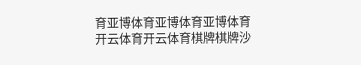育亚博体育亚博体育亚博体育开云体育开云体育棋牌棋牌沙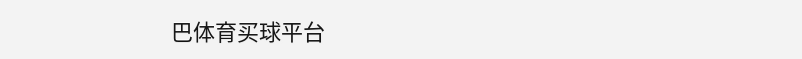巴体育买球平台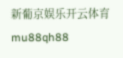新葡京娱乐开云体育mu88qh88